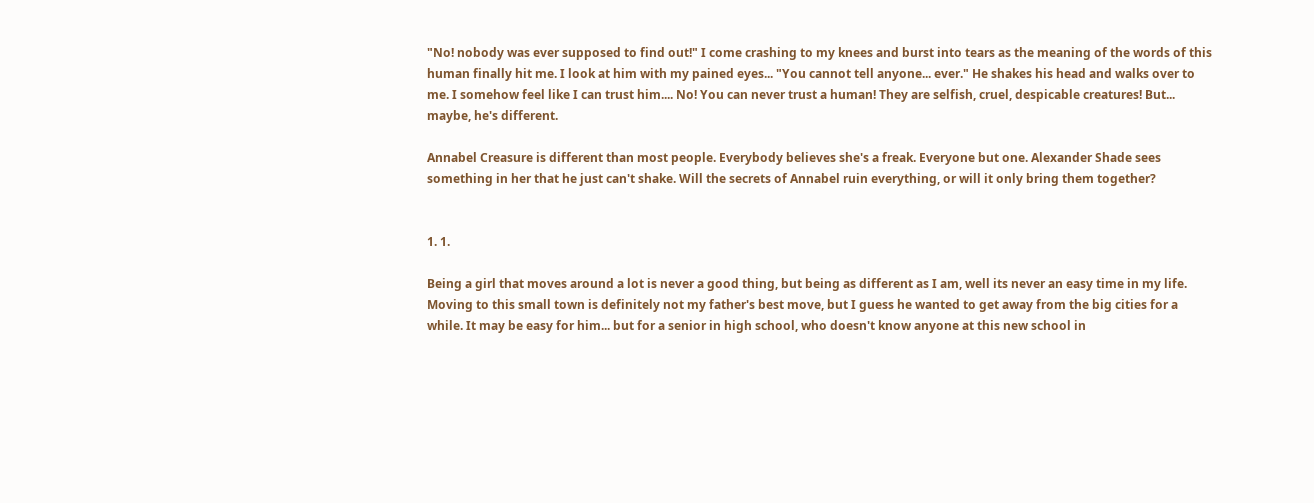"No! nobody was ever supposed to find out!" I come crashing to my knees and burst into tears as the meaning of the words of this human finally hit me. I look at him with my pained eyes... "You cannot tell anyone... ever." He shakes his head and walks over to me. I somehow feel like I can trust him.... No! You can never trust a human! They are selfish, cruel, despicable creatures! But... maybe, he's different.

Annabel Creasure is different than most people. Everybody believes she's a freak. Everyone but one. Alexander Shade sees something in her that he just can't shake. Will the secrets of Annabel ruin everything, or will it only bring them together?


1. 1.

Being a girl that moves around a lot is never a good thing, but being as different as I am, well its never an easy time in my life. Moving to this small town is definitely not my father's best move, but I guess he wanted to get away from the big cities for a while. It may be easy for him... but for a senior in high school, who doesn't know anyone at this new school in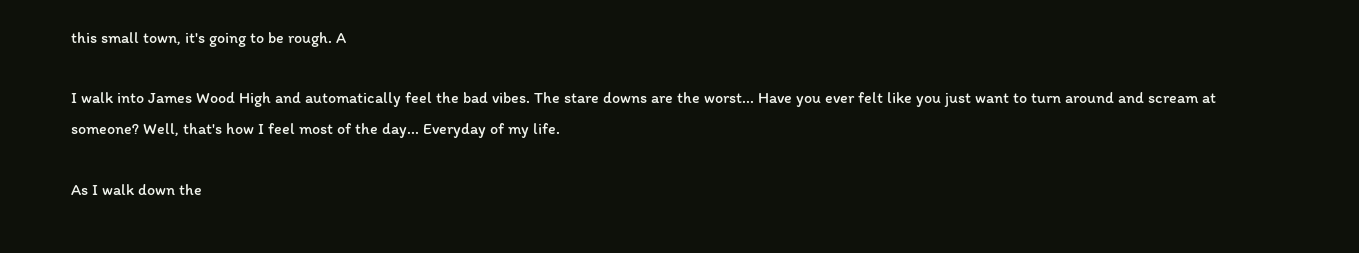this small town, it's going to be rough. A

I walk into James Wood High and automatically feel the bad vibes. The stare downs are the worst... Have you ever felt like you just want to turn around and scream at someone? Well, that's how I feel most of the day... Everyday of my life.

As I walk down the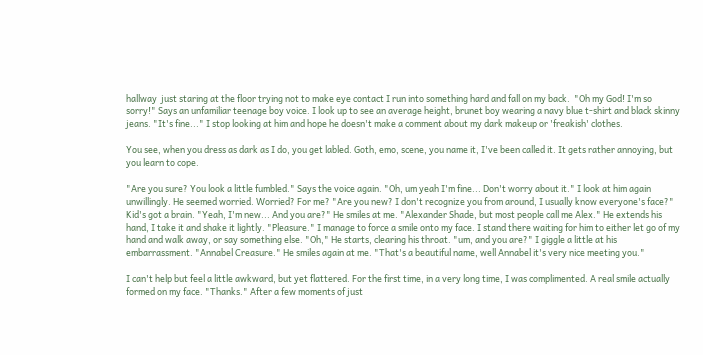hallway  just staring at the floor trying not to make eye contact I run into something hard and fall on my back.  "Oh my God! I'm so sorry!" Says an unfamiliar teenage boy voice. I look up to see an average height, brunet boy wearing a navy blue t-shirt and black skinny jeans. "It's fine..." I stop looking at him and hope he doesn't make a comment about my dark makeup or 'freakish' clothes.

You see, when you dress as dark as I do, you get labled. Goth, emo, scene, you name it, I've been called it. It gets rather annoying, but you learn to cope.

"Are you sure? You look a little fumbled." Says the voice again. "Oh, um yeah I'm fine... Don't worry about it." I look at him again unwillingly. He seemed worried. Worried? For me? "Are you new? I don't recognize you from around, I usually know everyone's face?" Kid's got a brain. "Yeah, I'm new... And you are?" He smiles at me. "Alexander Shade, but most people call me Alex." He extends his hand, I take it and shake it lightly. "Pleasure." I manage to force a smile onto my face. I stand there waiting for him to either let go of my hand and walk away, or say something else. "Oh," He starts, clearing his throat. "um, and you are?" I giggle a little at his embarrassment. "Annabel Creasure." He smiles again at me. "That's a beautiful name, well Annabel it's very nice meeting you."

I can't help but feel a little awkward, but yet flattered. For the first time, in a very long time, I was complimented. A real smile actually formed on my face. "Thanks." After a few moments of just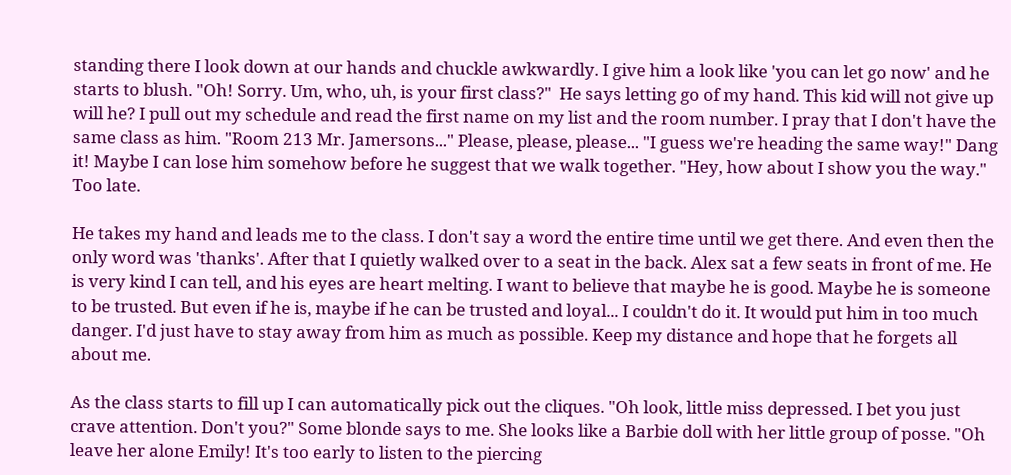standing there I look down at our hands and chuckle awkwardly. I give him a look like 'you can let go now' and he starts to blush. "Oh! Sorry. Um, who, uh, is your first class?"  He says letting go of my hand. This kid will not give up will he? I pull out my schedule and read the first name on my list and the room number. I pray that I don't have the same class as him. "Room 213 Mr. Jamersons..." Please, please, please... "I guess we're heading the same way!" Dang it! Maybe I can lose him somehow before he suggest that we walk together. "Hey, how about I show you the way." Too late.

He takes my hand and leads me to the class. I don't say a word the entire time until we get there. And even then the only word was 'thanks'. After that I quietly walked over to a seat in the back. Alex sat a few seats in front of me. He is very kind I can tell, and his eyes are heart melting. I want to believe that maybe he is good. Maybe he is someone to be trusted. But even if he is, maybe if he can be trusted and loyal... I couldn't do it. It would put him in too much danger. I'd just have to stay away from him as much as possible. Keep my distance and hope that he forgets all about me.

As the class starts to fill up I can automatically pick out the cliques. "Oh look, little miss depressed. I bet you just crave attention. Don't you?" Some blonde says to me. She looks like a Barbie doll with her little group of posse. "Oh leave her alone Emily! It's too early to listen to the piercing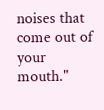noises that come out of your mouth."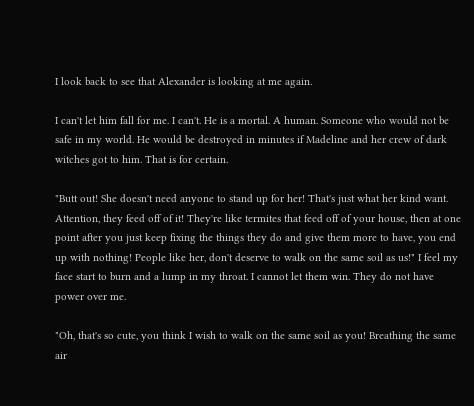I look back to see that Alexander is looking at me again.

I can't let him fall for me. I can't. He is a mortal. A human. Someone who would not be safe in my world. He would be destroyed in minutes if Madeline and her crew of dark witches got to him. That is for certain.

"Butt out! She doesn't need anyone to stand up for her! That's just what her kind want. Attention, they feed off of it! They're like termites that feed off of your house, then at one point after you just keep fixing the things they do and give them more to have, you end up with nothing! People like her, don't deserve to walk on the same soil as us!" I feel my face start to burn and a lump in my throat. I cannot let them win. They do not have power over me.

"Oh, that's so cute, you think I wish to walk on the same soil as you! Breathing the same air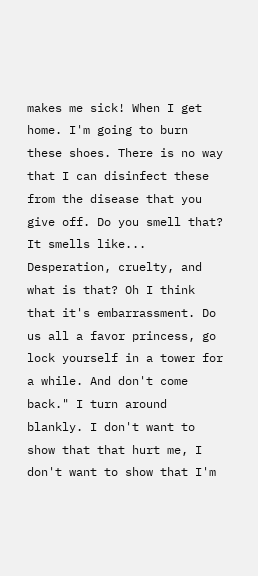makes me sick! When I get home. I'm going to burn these shoes. There is no way that I can disinfect these from the disease that you give off. Do you smell that? It smells like... Desperation, cruelty, and what is that? Oh I think that it's embarrassment. Do us all a favor princess, go lock yourself in a tower for a while. And don't come back." I turn around blankly. I don't want to show that that hurt me, I don't want to show that I'm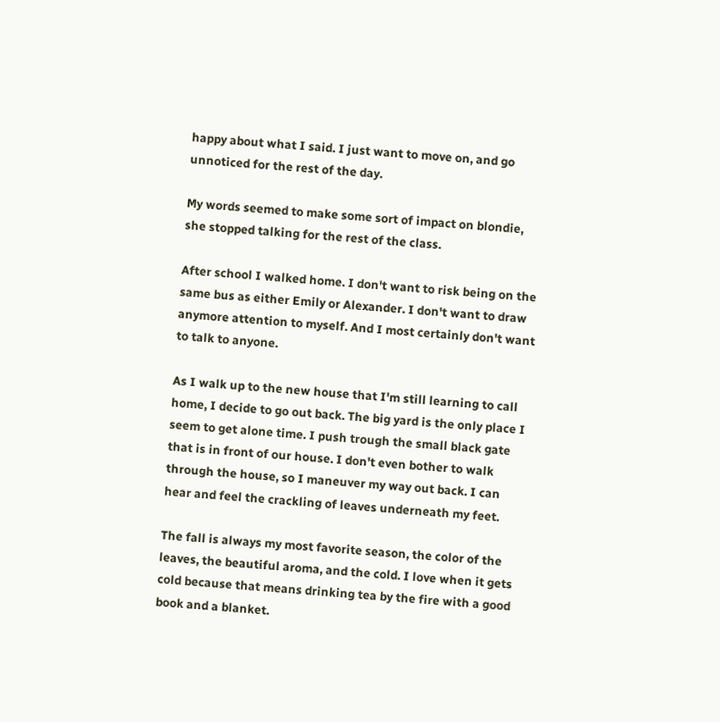happy about what I said. I just want to move on, and go unnoticed for the rest of the day.

My words seemed to make some sort of impact on blondie, she stopped talking for the rest of the class.

After school I walked home. I don't want to risk being on the same bus as either Emily or Alexander. I don't want to draw anymore attention to myself. And I most certainly don't want to talk to anyone.

As I walk up to the new house that I'm still learning to call home, I decide to go out back. The big yard is the only place I seem to get alone time. I push trough the small black gate that is in front of our house. I don't even bother to walk through the house, so I maneuver my way out back. I can hear and feel the crackling of leaves underneath my feet.

The fall is always my most favorite season, the color of the leaves, the beautiful aroma, and the cold. I love when it gets cold because that means drinking tea by the fire with a good book and a blanket.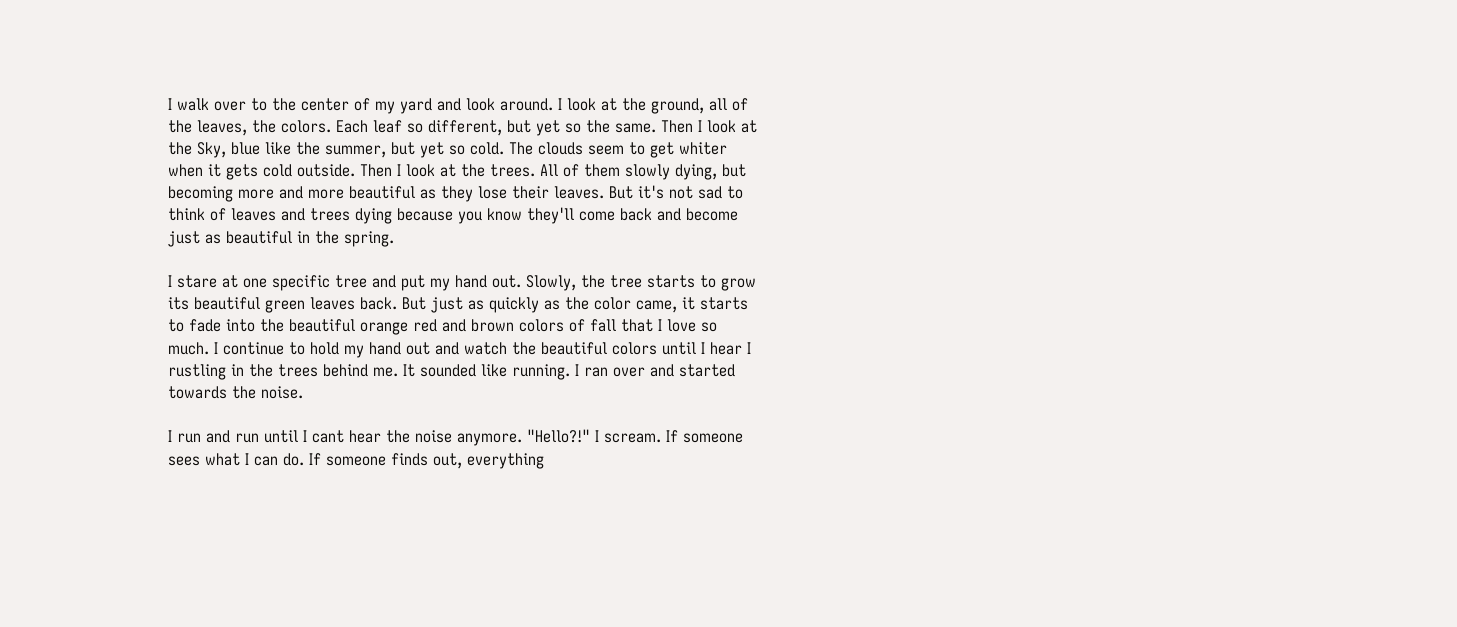I walk over to the center of my yard and look around. I look at the ground, all of the leaves, the colors. Each leaf so different, but yet so the same. Then I look at the Sky, blue like the summer, but yet so cold. The clouds seem to get whiter when it gets cold outside. Then I look at the trees. All of them slowly dying, but becoming more and more beautiful as they lose their leaves. But it's not sad to think of leaves and trees dying because you know they'll come back and become just as beautiful in the spring.

I stare at one specific tree and put my hand out. Slowly, the tree starts to grow its beautiful green leaves back. But just as quickly as the color came, it starts to fade into the beautiful orange red and brown colors of fall that I love so much. I continue to hold my hand out and watch the beautiful colors until I hear I rustling in the trees behind me. It sounded like running. I ran over and started towards the noise.

I run and run until I cant hear the noise anymore. "Hello?!" I scream. If someone sees what I can do. If someone finds out, everything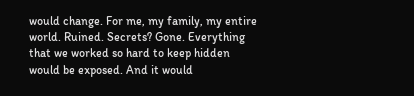would change. For me, my family, my entire world. Ruined. Secrets? Gone. Everything that we worked so hard to keep hidden would be exposed. And it would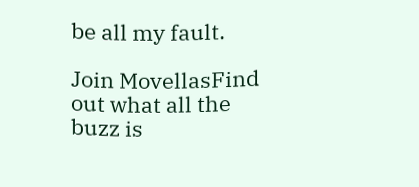be all my fault.

Join MovellasFind out what all the buzz is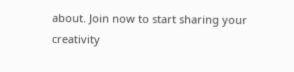about. Join now to start sharing your creativity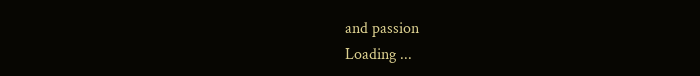and passion
Loading ...